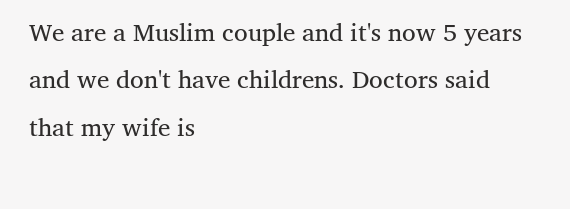We are a Muslim couple and it's now 5 years and we don't have childrens. Doctors said that my wife is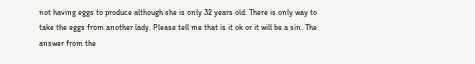not having eggs to produce although she is only 32 years old. There is only way to take the eggs from another lady. Please tell me that is it ok or it will be a sin. The answer from the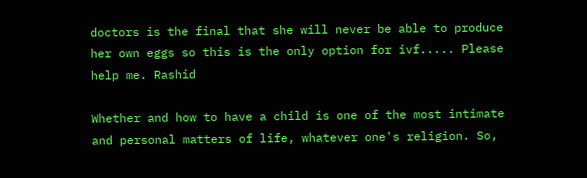doctors is the final that she will never be able to produce her own eggs so this is the only option for ivf..... Please help me. Rashid

Whether and how to have a child is one of the most intimate and personal matters of life, whatever one's religion. So,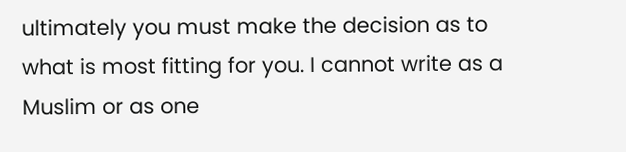ultimately you must make the decision as to what is most fitting for you. I cannot write as a Muslim or as one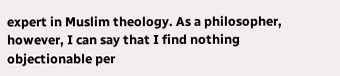expert in Muslim theology. As a philosopher, however, I can say that I find nothing objectionable per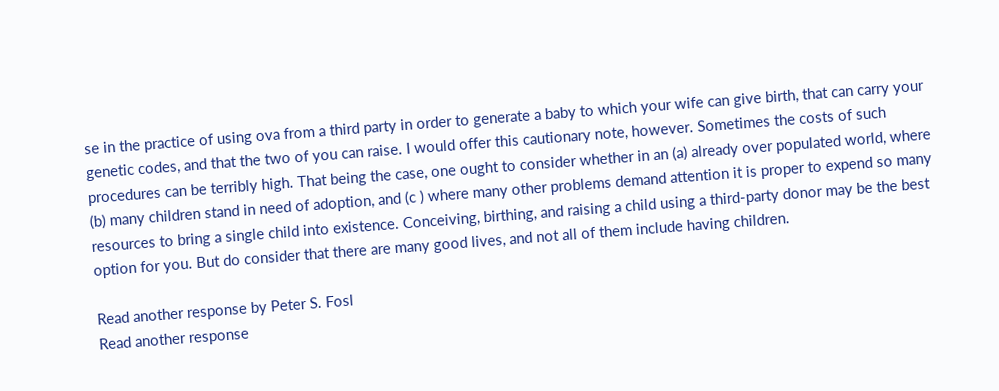se in the practice of using ova from a third party in order to generate a baby to which your wife can give birth, that can carry your genetic codes, and that the two of you can raise. I would offer this cautionary note, however. Sometimes the costs of such procedures can be terribly high. That being the case, one ought to consider whether in an (a) already over populated world, where (b) many children stand in need of adoption, and (c ) where many other problems demand attention it is proper to expend so many resources to bring a single child into existence. Conceiving, birthing, and raising a child using a third-party donor may be the best option for you. But do consider that there are many good lives, and not all of them include having children.

Read another response by Peter S. Fosl
Read another response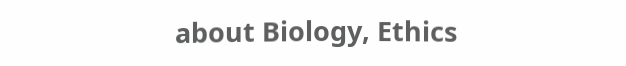about Biology, Ethics